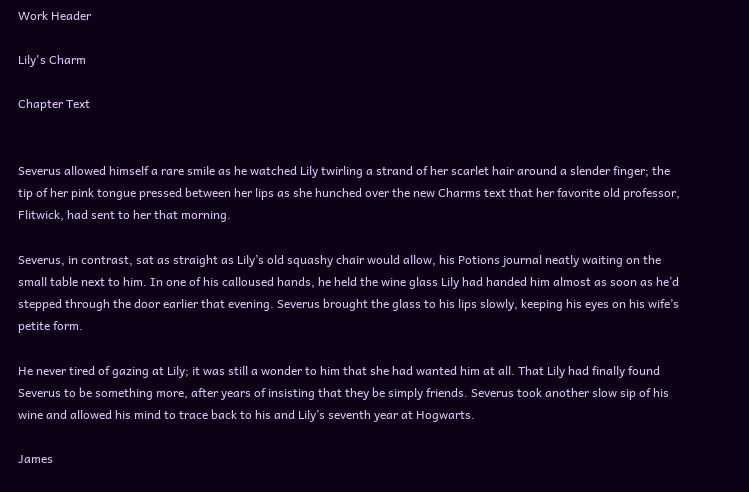Work Header

Lily's Charm

Chapter Text


Severus allowed himself a rare smile as he watched Lily twirling a strand of her scarlet hair around a slender finger; the tip of her pink tongue pressed between her lips as she hunched over the new Charms text that her favorite old professor, Flitwick, had sent to her that morning.

Severus, in contrast, sat as straight as Lily’s old squashy chair would allow, his Potions journal neatly waiting on the small table next to him. In one of his calloused hands, he held the wine glass Lily had handed him almost as soon as he’d stepped through the door earlier that evening. Severus brought the glass to his lips slowly, keeping his eyes on his wife’s petite form.

He never tired of gazing at Lily; it was still a wonder to him that she had wanted him at all. That Lily had finally found Severus to be something more, after years of insisting that they be simply friends. Severus took another slow sip of his wine and allowed his mind to trace back to his and Lily’s seventh year at Hogwarts.

James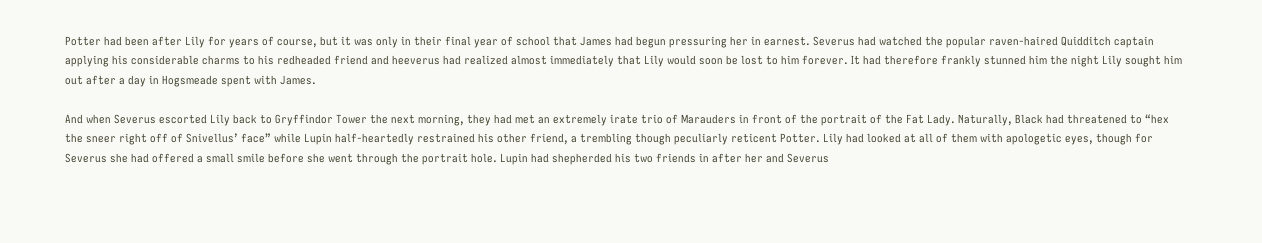Potter had been after Lily for years of course, but it was only in their final year of school that James had begun pressuring her in earnest. Severus had watched the popular raven-haired Quidditch captain applying his considerable charms to his redheaded friend and heeverus had realized almost immediately that Lily would soon be lost to him forever. It had therefore frankly stunned him the night Lily sought him out after a day in Hogsmeade spent with James.

And when Severus escorted Lily back to Gryffindor Tower the next morning, they had met an extremely irate trio of Marauders in front of the portrait of the Fat Lady. Naturally, Black had threatened to “hex the sneer right off of Snivellus’ face” while Lupin half-heartedly restrained his other friend, a trembling though peculiarly reticent Potter. Lily had looked at all of them with apologetic eyes, though for Severus she had offered a small smile before she went through the portrait hole. Lupin had shepherded his two friends in after her and Severus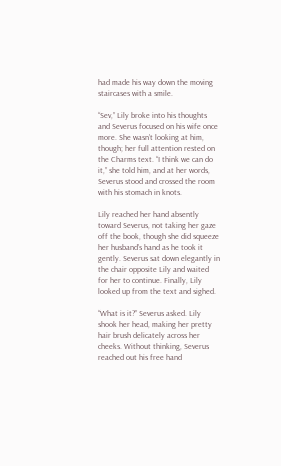had made his way down the moving staircases with a smile.

“Sev,” Lily broke into his thoughts and Severus focused on his wife once more. She wasn’t looking at him, though; her full attention rested on the Charms text. “I think we can do it,” she told him, and at her words, Severus stood and crossed the room with his stomach in knots.

Lily reached her hand absently toward Severus, not taking her gaze off the book, though she did squeeze her husband’s hand as he took it gently. Severus sat down elegantly in the chair opposite Lily and waited for her to continue. Finally, Lily looked up from the text and sighed.

“What is it?” Severus asked. Lily shook her head, making her pretty hair brush delicately across her cheeks. Without thinking, Severus reached out his free hand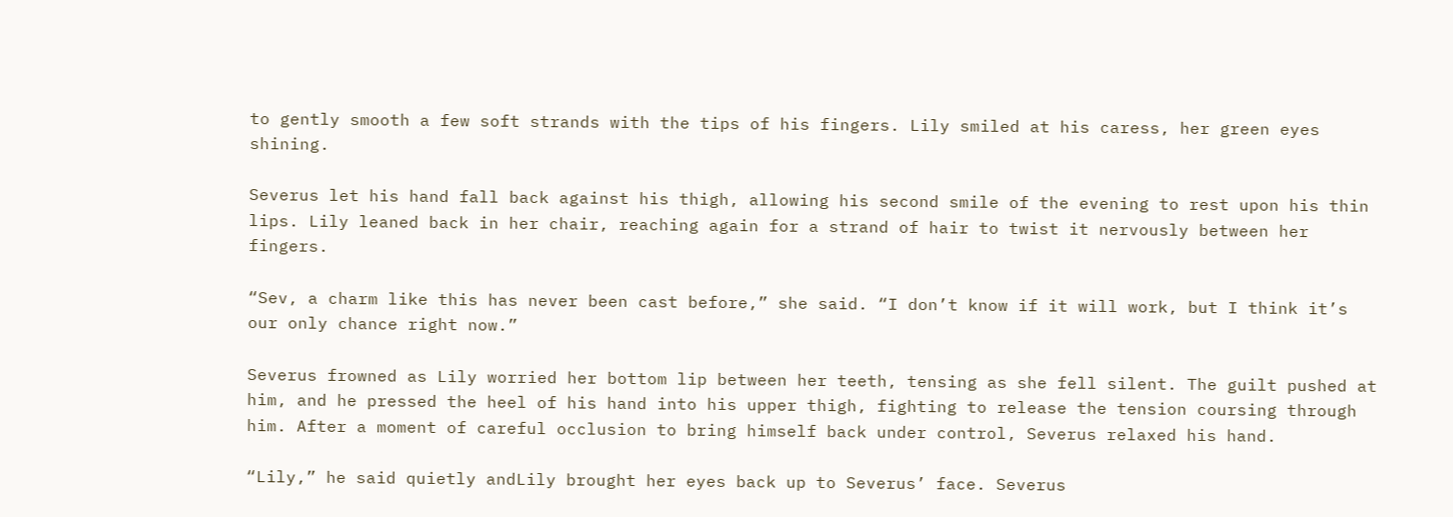to gently smooth a few soft strands with the tips of his fingers. Lily smiled at his caress, her green eyes shining.

Severus let his hand fall back against his thigh, allowing his second smile of the evening to rest upon his thin lips. Lily leaned back in her chair, reaching again for a strand of hair to twist it nervously between her fingers.

“Sev, a charm like this has never been cast before,” she said. “I don’t know if it will work, but I think it’s our only chance right now.”

Severus frowned as Lily worried her bottom lip between her teeth, tensing as she fell silent. The guilt pushed at him, and he pressed the heel of his hand into his upper thigh, fighting to release the tension coursing through him. After a moment of careful occlusion to bring himself back under control, Severus relaxed his hand.

“Lily,” he said quietly andLily brought her eyes back up to Severus’ face. Severus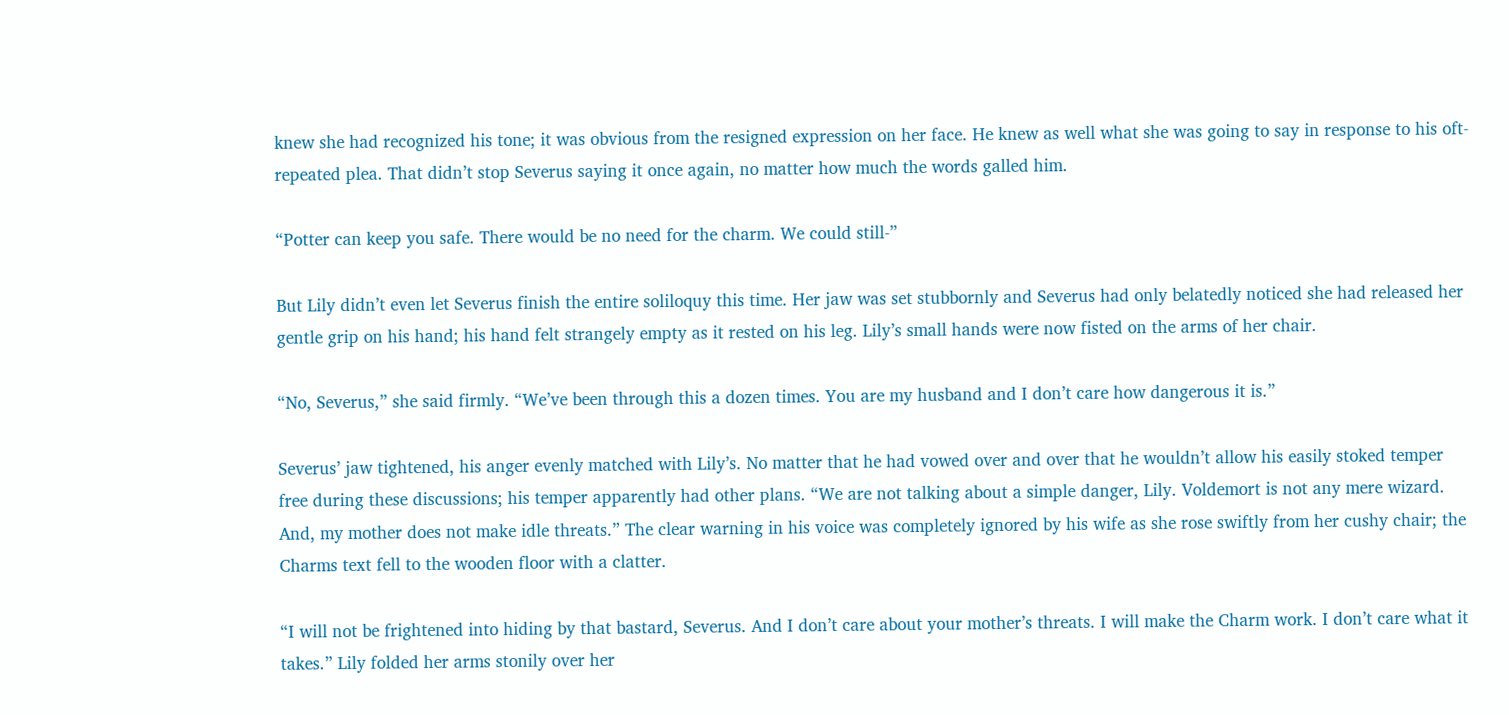knew she had recognized his tone; it was obvious from the resigned expression on her face. He knew as well what she was going to say in response to his oft-repeated plea. That didn’t stop Severus saying it once again, no matter how much the words galled him.

“Potter can keep you safe. There would be no need for the charm. We could still-”

But Lily didn’t even let Severus finish the entire soliloquy this time. Her jaw was set stubbornly and Severus had only belatedly noticed she had released her gentle grip on his hand; his hand felt strangely empty as it rested on his leg. Lily’s small hands were now fisted on the arms of her chair.

“No, Severus,” she said firmly. “We’ve been through this a dozen times. You are my husband and I don’t care how dangerous it is.”

Severus’ jaw tightened, his anger evenly matched with Lily’s. No matter that he had vowed over and over that he wouldn’t allow his easily stoked temper free during these discussions; his temper apparently had other plans. “We are not talking about a simple danger, Lily. Voldemort is not any mere wizard. And, my mother does not make idle threats.” The clear warning in his voice was completely ignored by his wife as she rose swiftly from her cushy chair; the Charms text fell to the wooden floor with a clatter.

“I will not be frightened into hiding by that bastard, Severus. And I don’t care about your mother’s threats. I will make the Charm work. I don’t care what it takes.” Lily folded her arms stonily over her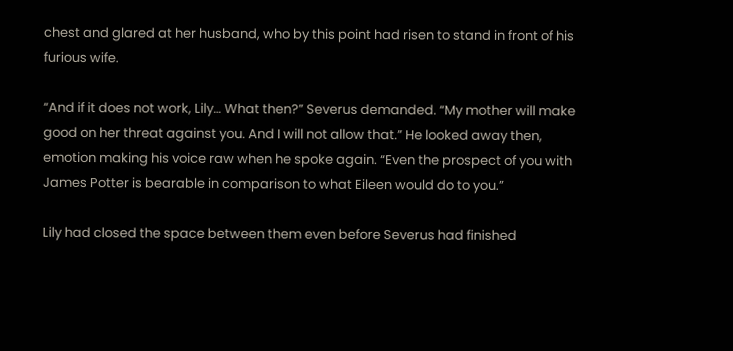chest and glared at her husband, who by this point had risen to stand in front of his furious wife.

“And if it does not work, Lily… What then?” Severus demanded. “My mother will make good on her threat against you. And I will not allow that.” He looked away then, emotion making his voice raw when he spoke again. “Even the prospect of you with James Potter is bearable in comparison to what Eileen would do to you.”

Lily had closed the space between them even before Severus had finished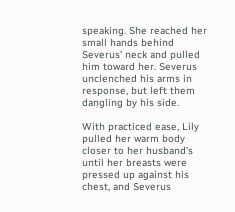speaking. She reached her small hands behind Severus’ neck and pulled him toward her. Severus unclenched his arms in response, but left them dangling by his side.

With practiced ease, Lily pulled her warm body closer to her husband’s until her breasts were pressed up against his chest, and Severus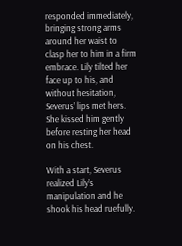responded immediately, bringing strong arms around her waist to clasp her to him in a firm embrace. Lily tilted her face up to his, and without hesitation, Severus’ lips met hers. She kissed him gently before resting her head on his chest.

With a start, Severus realized Lily’s manipulation and he shook his head ruefully.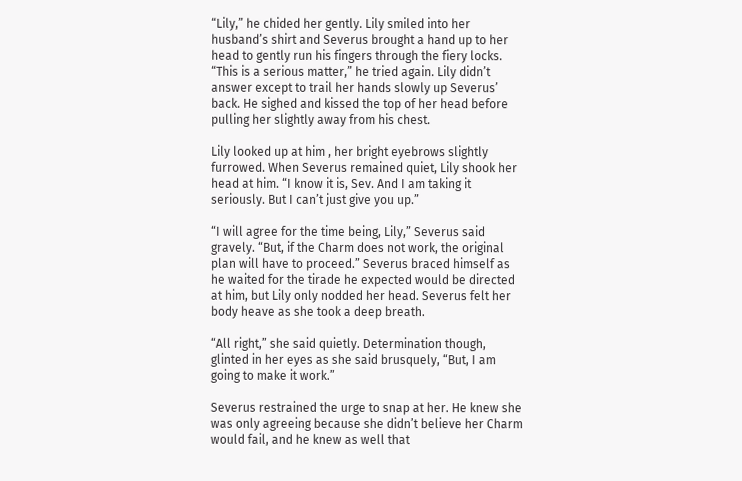“Lily,” he chided her gently. Lily smiled into her husband’s shirt and Severus brought a hand up to her head to gently run his fingers through the fiery locks. “This is a serious matter,” he tried again. Lily didn’t answer except to trail her hands slowly up Severus’ back. He sighed and kissed the top of her head before pulling her slightly away from his chest.

Lily looked up at him , her bright eyebrows slightly furrowed. When Severus remained quiet, Lily shook her head at him. “I know it is, Sev. And I am taking it seriously. But I can’t just give you up.”

“I will agree for the time being, Lily,” Severus said gravely. “But, if the Charm does not work, the original plan will have to proceed.” Severus braced himself as he waited for the tirade he expected would be directed at him, but Lily only nodded her head. Severus felt her body heave as she took a deep breath.

“All right,” she said quietly. Determination though, glinted in her eyes as she said brusquely, “But, I am going to make it work.”

Severus restrained the urge to snap at her. He knew she was only agreeing because she didn’t believe her Charm would fail, and he knew as well that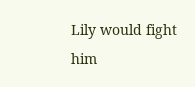Lily would fight him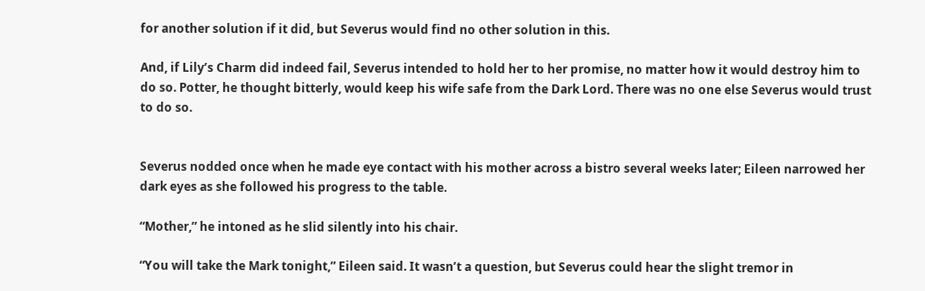for another solution if it did, but Severus would find no other solution in this.

And, if Lily’s Charm did indeed fail, Severus intended to hold her to her promise, no matter how it would destroy him to do so. Potter, he thought bitterly, would keep his wife safe from the Dark Lord. There was no one else Severus would trust to do so.


Severus nodded once when he made eye contact with his mother across a bistro several weeks later; Eileen narrowed her dark eyes as she followed his progress to the table.

“Mother,” he intoned as he slid silently into his chair.

“You will take the Mark tonight,” Eileen said. It wasn’t a question, but Severus could hear the slight tremor in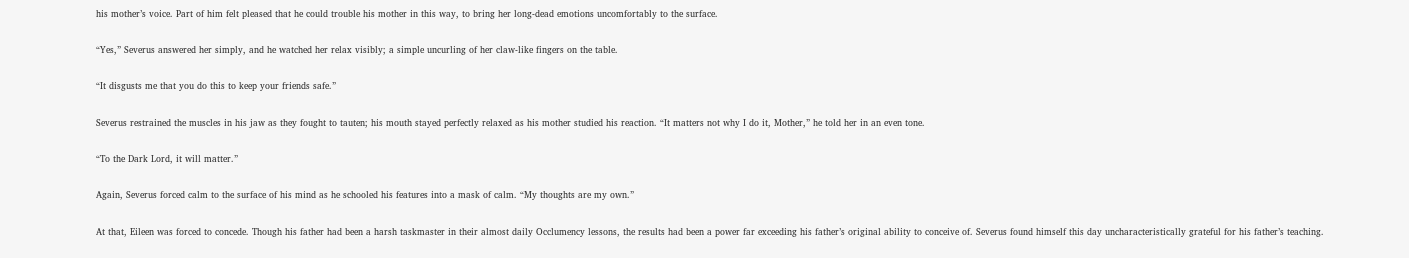his mother’s voice. Part of him felt pleased that he could trouble his mother in this way, to bring her long-dead emotions uncomfortably to the surface.

“Yes,” Severus answered her simply, and he watched her relax visibly; a simple uncurling of her claw-like fingers on the table.

“It disgusts me that you do this to keep your friends safe.”

Severus restrained the muscles in his jaw as they fought to tauten; his mouth stayed perfectly relaxed as his mother studied his reaction. “It matters not why I do it, Mother,” he told her in an even tone.

“To the Dark Lord, it will matter.”

Again, Severus forced calm to the surface of his mind as he schooled his features into a mask of calm. “My thoughts are my own.”

At that, Eileen was forced to concede. Though his father had been a harsh taskmaster in their almost daily Occlumency lessons, the results had been a power far exceeding his father’s original ability to conceive of. Severus found himself this day uncharacteristically grateful for his father’s teaching.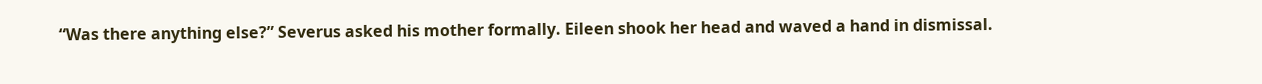“Was there anything else?” Severus asked his mother formally. Eileen shook her head and waved a hand in dismissal.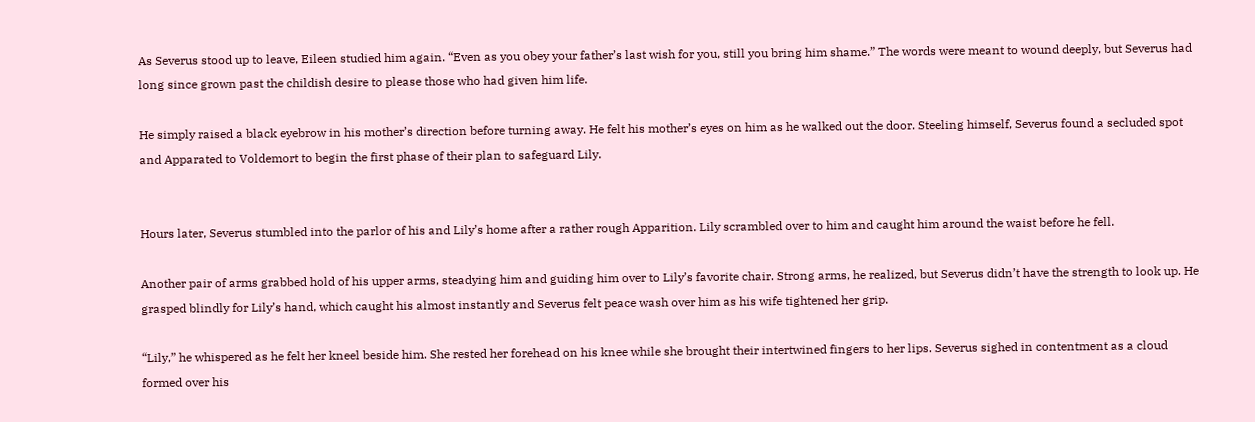As Severus stood up to leave, Eileen studied him again. “Even as you obey your father’s last wish for you, still you bring him shame.” The words were meant to wound deeply, but Severus had long since grown past the childish desire to please those who had given him life.

He simply raised a black eyebrow in his mother’s direction before turning away. He felt his mother’s eyes on him as he walked out the door. Steeling himself, Severus found a secluded spot and Apparated to Voldemort to begin the first phase of their plan to safeguard Lily.


Hours later, Severus stumbled into the parlor of his and Lily’s home after a rather rough Apparition. Lily scrambled over to him and caught him around the waist before he fell.

Another pair of arms grabbed hold of his upper arms, steadying him and guiding him over to Lily’s favorite chair. Strong arms, he realized, but Severus didn’t have the strength to look up. He grasped blindly for Lily’s hand, which caught his almost instantly and Severus felt peace wash over him as his wife tightened her grip.

“Lily,” he whispered as he felt her kneel beside him. She rested her forehead on his knee while she brought their intertwined fingers to her lips. Severus sighed in contentment as a cloud formed over his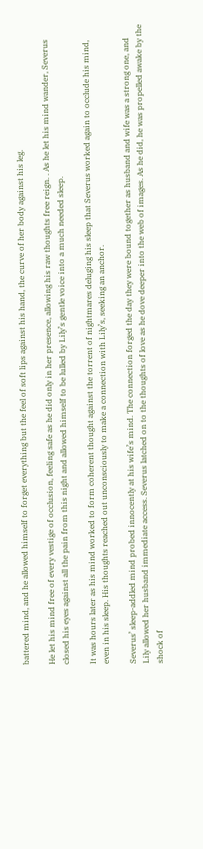battered mind, and he allowed himself to forget everything but the feel of soft lips against his hand, the curve of her body against his leg.

He let his mind free of every vestige of occlusion, feeling safe as he did only in her presence, allowing his raw thoughts free reign. . As he let his mind wander, Severus closed his eyes against all the pain from this night and allowed himself to be lulled by Lily’s gentle voice into a much needed sleep.

It was hours later as his mind worked to form coherent thought against the torrent of nightmares deluging his sleep that Severus worked again to occlude his mind, even in his sleep. His thoughts reached out unconsciously to make a connection with Lily’s, seeking an anchor.

Severus’ sleep-addled mind probed innocently at his wife’s mind. The connection forged the day they were bound together as husband and wife was a strong one, and Lily allowed her husband immediate access. Severus latched on to the thoughts of love as he dove deeper into the web of images. As he did, he was propelled awake by the shock of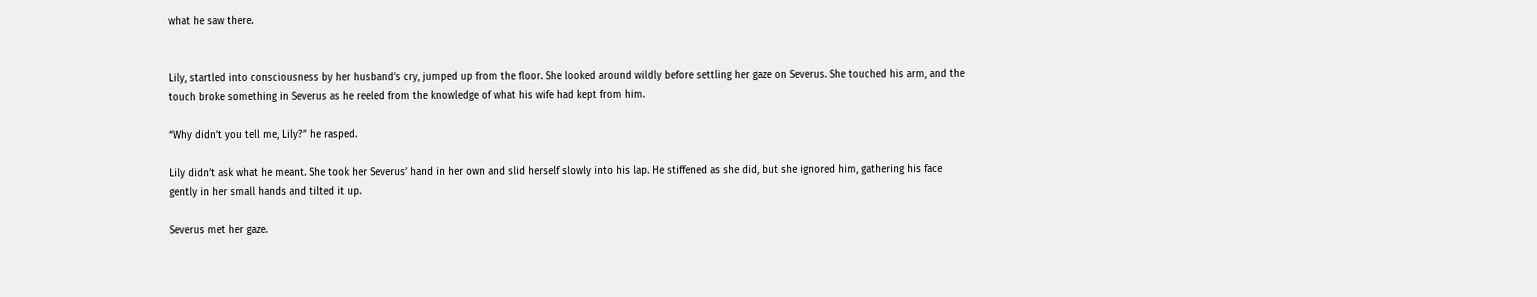what he saw there.


Lily, startled into consciousness by her husband’s cry, jumped up from the floor. She looked around wildly before settling her gaze on Severus. She touched his arm, and the touch broke something in Severus as he reeled from the knowledge of what his wife had kept from him.

“Why didn’t you tell me, Lily?” he rasped.

Lily didn’t ask what he meant. She took her Severus’ hand in her own and slid herself slowly into his lap. He stiffened as she did, but she ignored him, gathering his face gently in her small hands and tilted it up.

Severus met her gaze.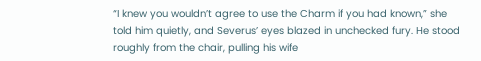“I knew you wouldn’t agree to use the Charm if you had known,” she told him quietly, and Severus’ eyes blazed in unchecked fury. He stood roughly from the chair, pulling his wife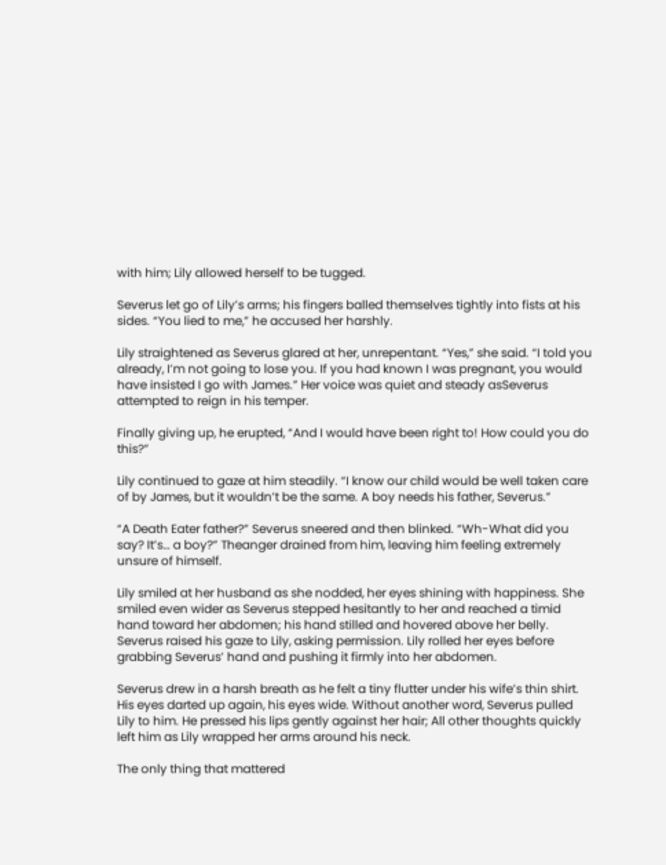with him; Lily allowed herself to be tugged.

Severus let go of Lily’s arms; his fingers balled themselves tightly into fists at his sides. “You lied to me,” he accused her harshly.

Lily straightened as Severus glared at her, unrepentant. “Yes,” she said. “I told you already, I’m not going to lose you. If you had known I was pregnant, you would have insisted I go with James.” Her voice was quiet and steady asSeverus attempted to reign in his temper.

Finally giving up, he erupted, “And I would have been right to! How could you do this?”

Lily continued to gaze at him steadily. “I know our child would be well taken care of by James, but it wouldn’t be the same. A boy needs his father, Severus.”

“A Death Eater father?” Severus sneered and then blinked. “Wh-What did you say? It’s… a boy?” Theanger drained from him, leaving him feeling extremely unsure of himself.

Lily smiled at her husband as she nodded, her eyes shining with happiness. She smiled even wider as Severus stepped hesitantly to her and reached a timid hand toward her abdomen; his hand stilled and hovered above her belly. Severus raised his gaze to Lily, asking permission. Lily rolled her eyes before grabbing Severus’ hand and pushing it firmly into her abdomen.

Severus drew in a harsh breath as he felt a tiny flutter under his wife’s thin shirt. His eyes darted up again, his eyes wide. Without another word, Severus pulled Lily to him. He pressed his lips gently against her hair; All other thoughts quickly left him as Lily wrapped her arms around his neck.

The only thing that mattered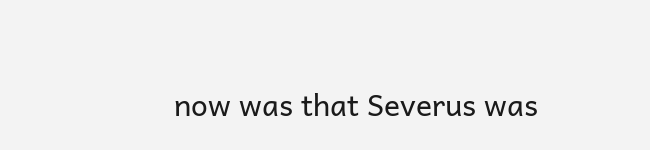now was that Severus was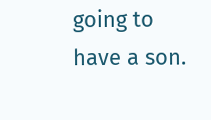going to have a son.